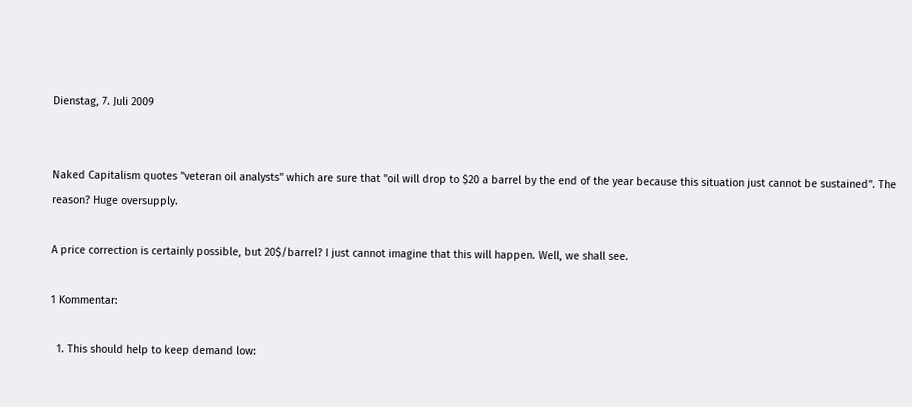Dienstag, 7. Juli 2009


Naked Capitalism quotes "veteran oil analysts" which are sure that "oil will drop to $20 a barrel by the end of the year because this situation just cannot be sustained". The reason? Huge oversupply.

A price correction is certainly possible, but 20$/barrel? I just cannot imagine that this will happen. Well, we shall see.

1 Kommentar:

  1. This should help to keep demand low: